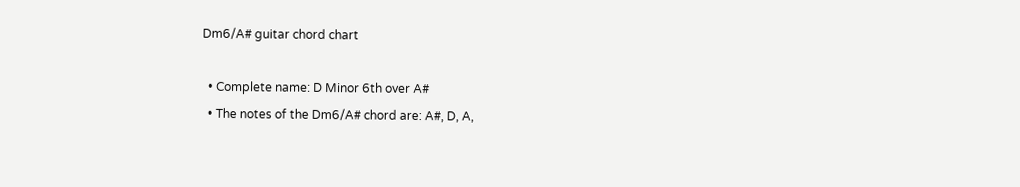Dm6/A# guitar chord chart

  • Complete name: D Minor 6th over A#
  • The notes of the Dm6/A# chord are: A#, D, A,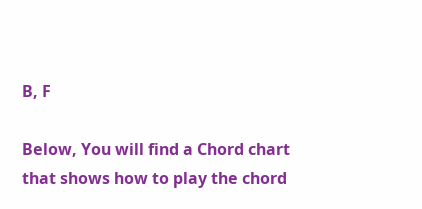B, F

Below, You will find a Chord chart that shows how to play the chord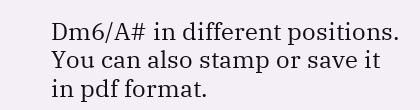Dm6/A# in different positions. You can also stamp or save it in pdf format.